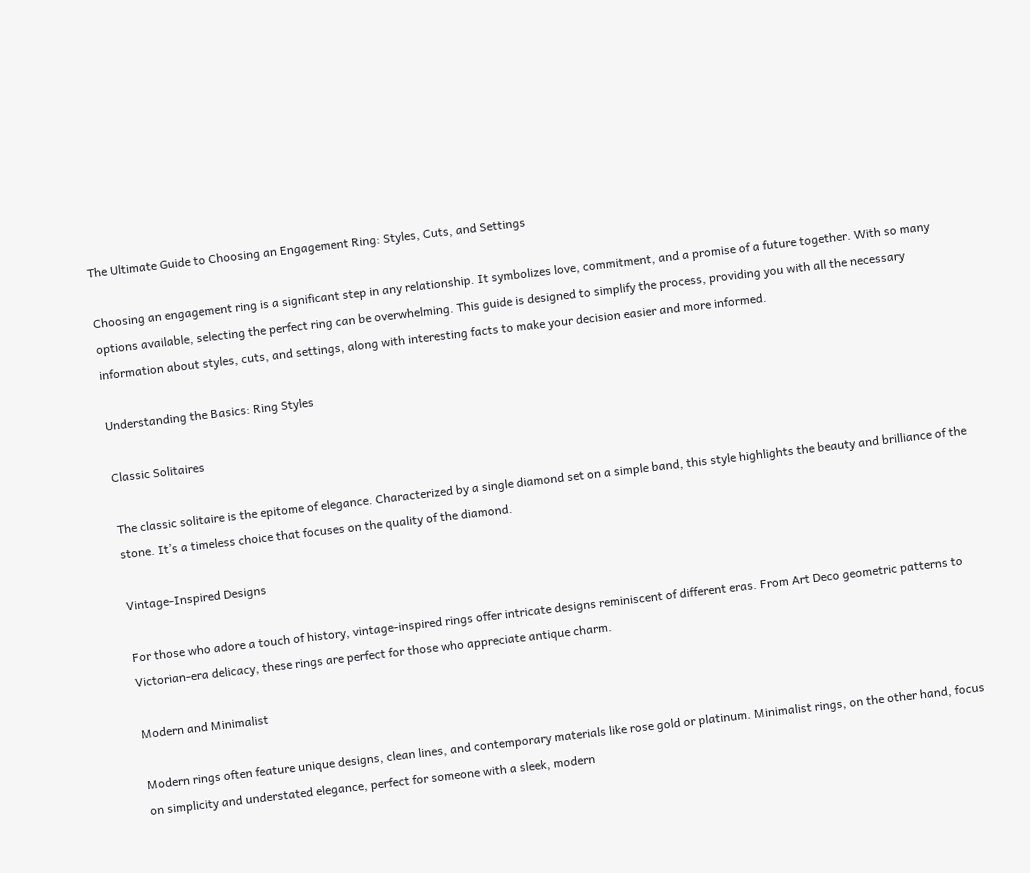The Ultimate Guide to Choosing an Engagement Ring: Styles, Cuts, and Settings

Choosing an engagement ring is a significant step in any relationship. It symbolizes love, commitment, and a promise of a future together. With so many options available, selecting the perfect ring can be overwhelming. This guide is designed to simplify the process, providing you with all the necessary information about styles, cuts, and settings, along with interesting facts to make your decision easier and more informed.

Understanding the Basics: Ring Styles

Classic Solitaires

The classic solitaire is the epitome of elegance. Characterized by a single diamond set on a simple band, this style highlights the beauty and brilliance of the stone. It’s a timeless choice that focuses on the quality of the diamond.

Vintage-Inspired Designs

For those who adore a touch of history, vintage-inspired rings offer intricate designs reminiscent of different eras. From Art Deco geometric patterns to Victorian-era delicacy, these rings are perfect for those who appreciate antique charm.

Modern and Minimalist

Modern rings often feature unique designs, clean lines, and contemporary materials like rose gold or platinum. Minimalist rings, on the other hand, focus on simplicity and understated elegance, perfect for someone with a sleek, modern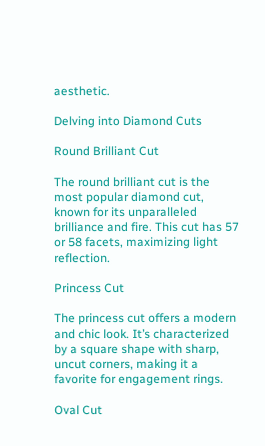aesthetic.

Delving into Diamond Cuts

Round Brilliant Cut

The round brilliant cut is the most popular diamond cut, known for its unparalleled brilliance and fire. This cut has 57 or 58 facets, maximizing light reflection.

Princess Cut

The princess cut offers a modern and chic look. It’s characterized by a square shape with sharp, uncut corners, making it a favorite for engagement rings.

Oval Cut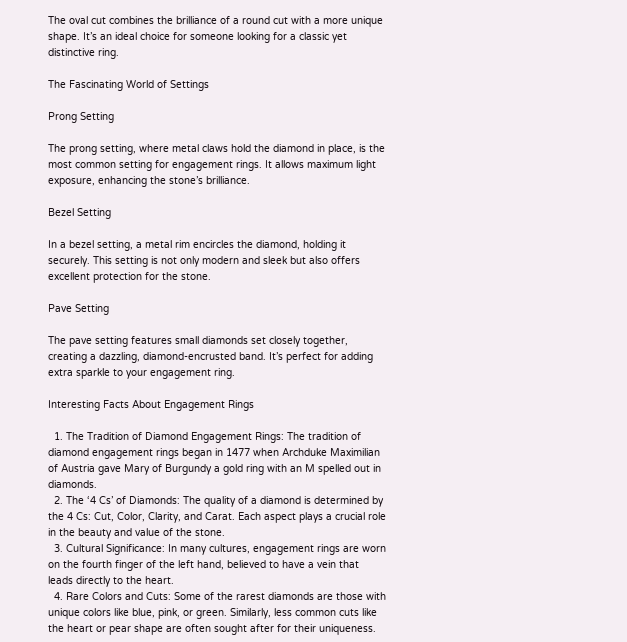The oval cut combines the brilliance of a round cut with a more unique shape. It’s an ideal choice for someone looking for a classic yet distinctive ring.

The Fascinating World of Settings

Prong Setting

The prong setting, where metal claws hold the diamond in place, is the most common setting for engagement rings. It allows maximum light exposure, enhancing the stone’s brilliance.

Bezel Setting

In a bezel setting, a metal rim encircles the diamond, holding it securely. This setting is not only modern and sleek but also offers excellent protection for the stone.

Pave Setting

The pave setting features small diamonds set closely together, creating a dazzling, diamond-encrusted band. It’s perfect for adding extra sparkle to your engagement ring.

Interesting Facts About Engagement Rings

  1. The Tradition of Diamond Engagement Rings: The tradition of diamond engagement rings began in 1477 when Archduke Maximilian of Austria gave Mary of Burgundy a gold ring with an M spelled out in diamonds.
  2. The ‘4 Cs’ of Diamonds: The quality of a diamond is determined by the 4 Cs: Cut, Color, Clarity, and Carat. Each aspect plays a crucial role in the beauty and value of the stone.
  3. Cultural Significance: In many cultures, engagement rings are worn on the fourth finger of the left hand, believed to have a vein that leads directly to the heart.
  4. Rare Colors and Cuts: Some of the rarest diamonds are those with unique colors like blue, pink, or green. Similarly, less common cuts like the heart or pear shape are often sought after for their uniqueness.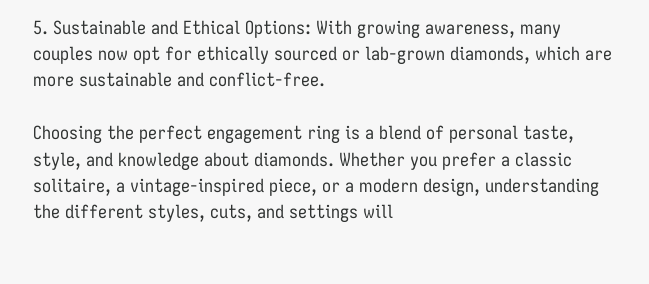5. Sustainable and Ethical Options: With growing awareness, many couples now opt for ethically sourced or lab-grown diamonds, which are more sustainable and conflict-free.

Choosing the perfect engagement ring is a blend of personal taste, style, and knowledge about diamonds. Whether you prefer a classic solitaire, a vintage-inspired piece, or a modern design, understanding the different styles, cuts, and settings will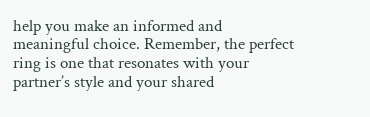help you make an informed and meaningful choice. Remember, the perfect ring is one that resonates with your partner’s style and your shared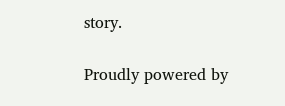story.

Proudly powered by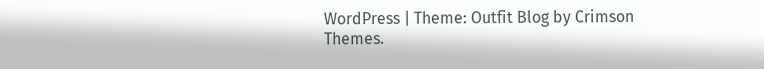WordPress | Theme: Outfit Blog by Crimson Themes.